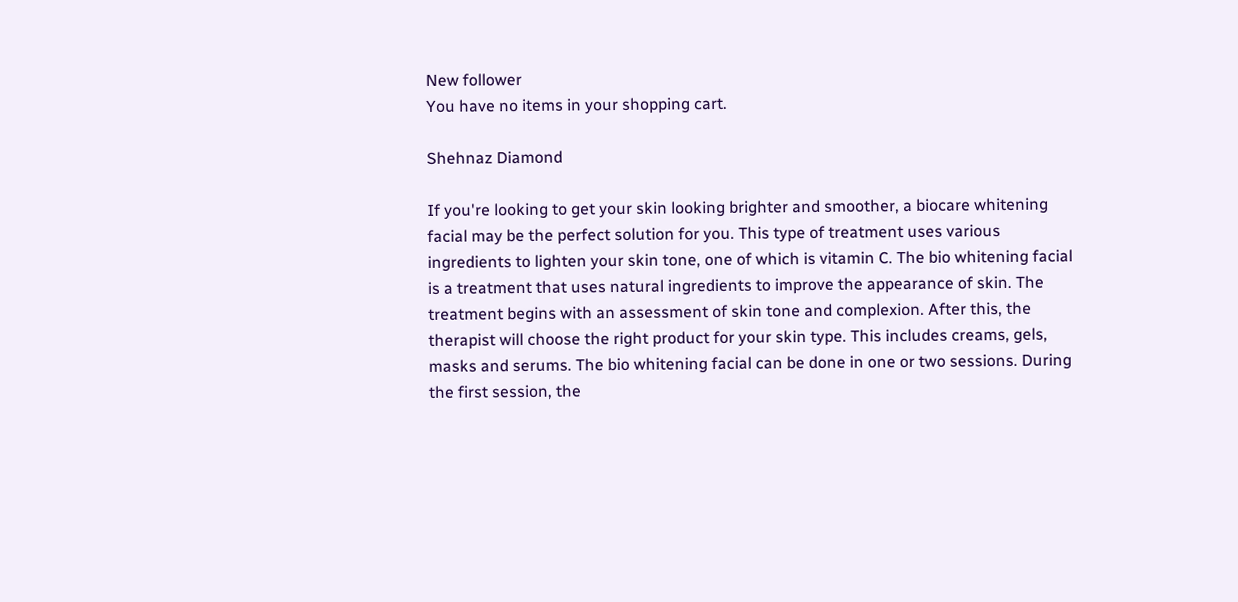New follower
You have no items in your shopping cart.

Shehnaz Diamond

If you're looking to get your skin looking brighter and smoother, a biocare whitening facial may be the perfect solution for you. This type of treatment uses various ingredients to lighten your skin tone, one of which is vitamin C. The bio whitening facial is a treatment that uses natural ingredients to improve the appearance of skin. The treatment begins with an assessment of skin tone and complexion. After this, the therapist will choose the right product for your skin type. This includes creams, gels, masks and serums. The bio whitening facial can be done in one or two sessions. During the first session, the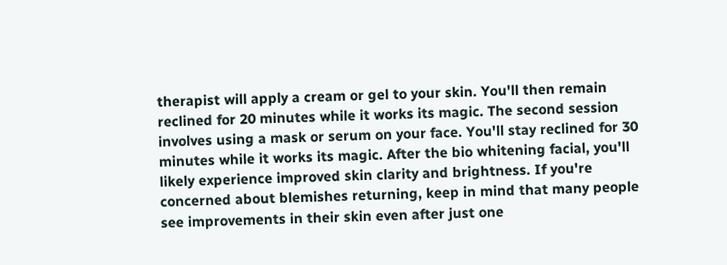therapist will apply a cream or gel to your skin. You'll then remain reclined for 20 minutes while it works its magic. The second session involves using a mask or serum on your face. You'll stay reclined for 30 minutes while it works its magic. After the bio whitening facial, you'll likely experience improved skin clarity and brightness. If you're concerned about blemishes returning, keep in mind that many people see improvements in their skin even after just one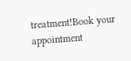treatment!Book your appointment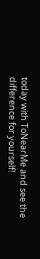today with ToNearMe and see the difference for yourself!